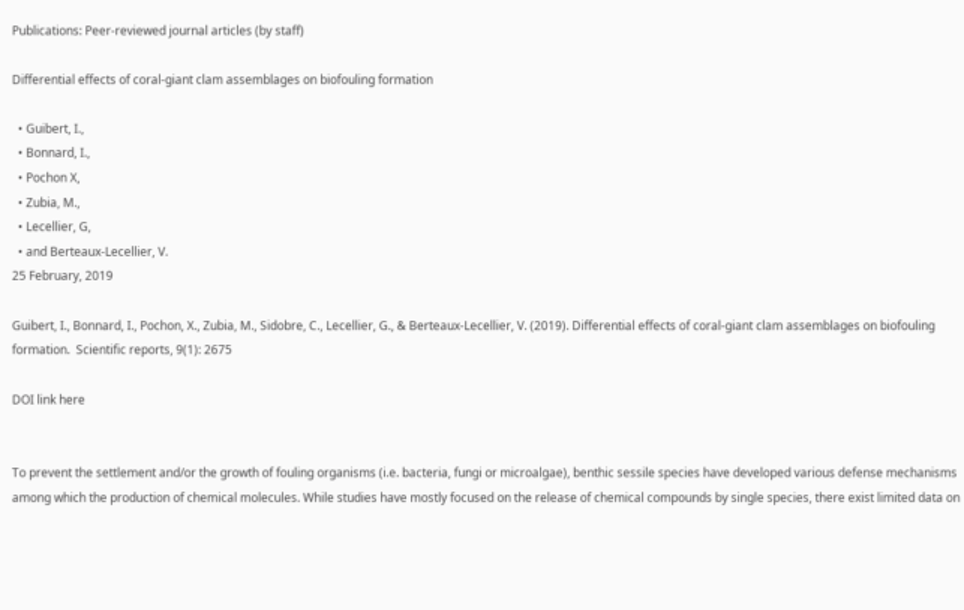Publications: Peer-reviewed journal articles (by staff)

Differential effects of coral-giant clam assemblages on biofouling formation

  • Guibert, I.,
  • Bonnard, I.,
  • Pochon X,
  • Zubia, M.,
  • Lecellier, G,
  • and Berteaux-Lecellier, V.
25 February, 2019

Guibert, I., Bonnard, I., Pochon, X., Zubia, M., Sidobre, C., Lecellier, G., & Berteaux-Lecellier, V. (2019). Differential effects of coral-giant clam assemblages on biofouling formation.  Scientific reports, 9(1): 2675

DOI link here


To prevent the settlement and/or the growth of fouling organisms (i.e. bacteria, fungi or microalgae), benthic sessile species have developed various defense mechanisms among which the production of chemical molecules. While studies have mostly focused on the release of chemical compounds by single species, there exist limited data on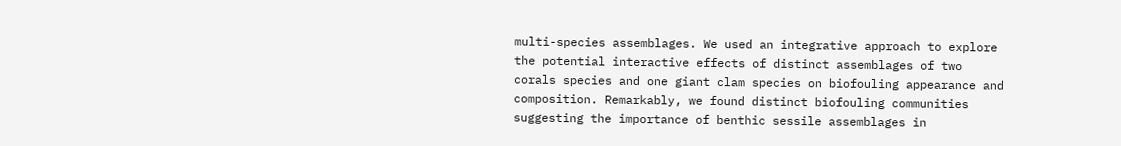multi-species assemblages. We used an integrative approach to explore the potential interactive effects of distinct assemblages of two corals species and one giant clam species on biofouling appearance and composition. Remarkably, we found distinct biofouling communities suggesting the importance of benthic sessile assemblages in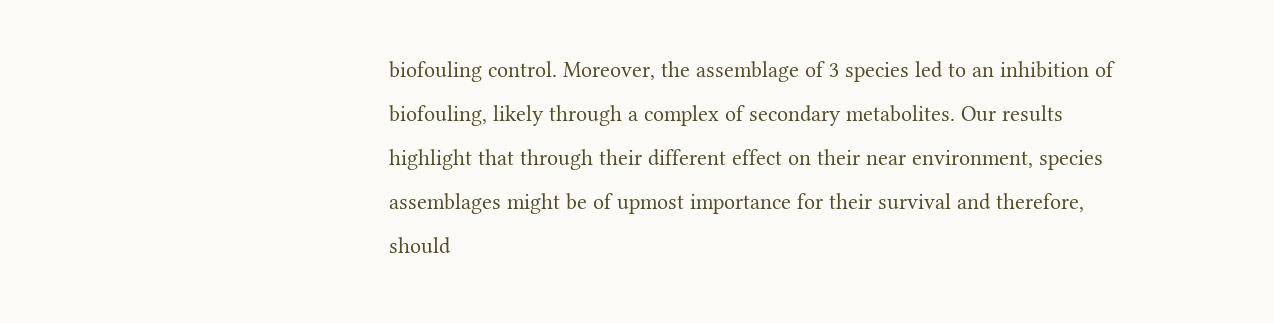biofouling control. Moreover, the assemblage of 3 species led to an inhibition of biofouling, likely through a complex of secondary metabolites. Our results highlight that through their different effect on their near environment, species assemblages might be of upmost importance for their survival and therefore, should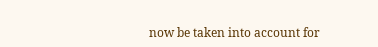now be taken into account for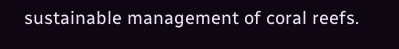sustainable management of coral reefs.